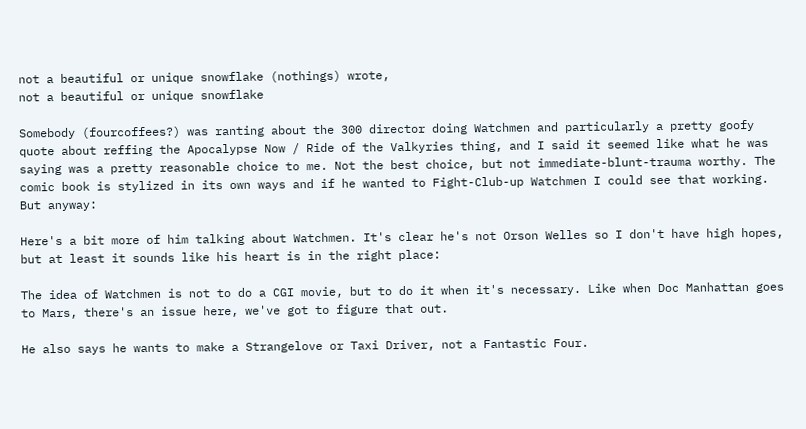not a beautiful or unique snowflake (nothings) wrote,
not a beautiful or unique snowflake

Somebody (fourcoffees?) was ranting about the 300 director doing Watchmen and particularly a pretty goofy quote about reffing the Apocalypse Now / Ride of the Valkyries thing, and I said it seemed like what he was saying was a pretty reasonable choice to me. Not the best choice, but not immediate-blunt-trauma worthy. The comic book is stylized in its own ways and if he wanted to Fight-Club-up Watchmen I could see that working. But anyway:

Here's a bit more of him talking about Watchmen. It's clear he's not Orson Welles so I don't have high hopes, but at least it sounds like his heart is in the right place:

The idea of Watchmen is not to do a CGI movie, but to do it when it's necessary. Like when Doc Manhattan goes to Mars, there's an issue here, we've got to figure that out.

He also says he wants to make a Strangelove or Taxi Driver, not a Fantastic Four.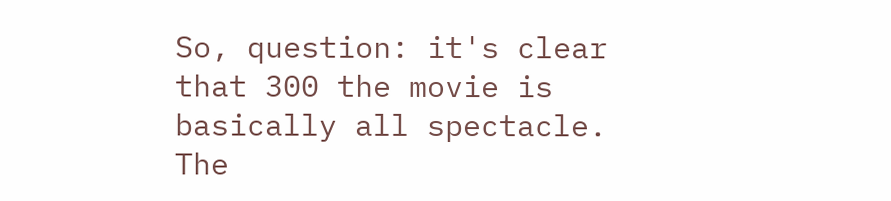So, question: it's clear that 300 the movie is basically all spectacle. The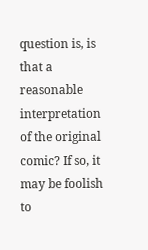question is, is that a reasonable interpretation of the original comic? If so, it may be foolish to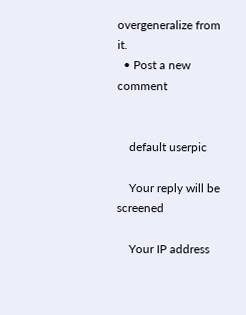overgeneralize from it.
  • Post a new comment


    default userpic

    Your reply will be screened

    Your IP address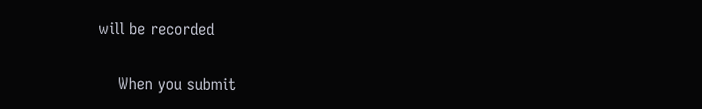will be recorded

    When you submit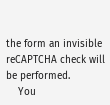the form an invisible reCAPTCHA check will be performed.
    You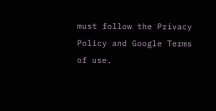must follow the Privacy Policy and Google Terms of use.